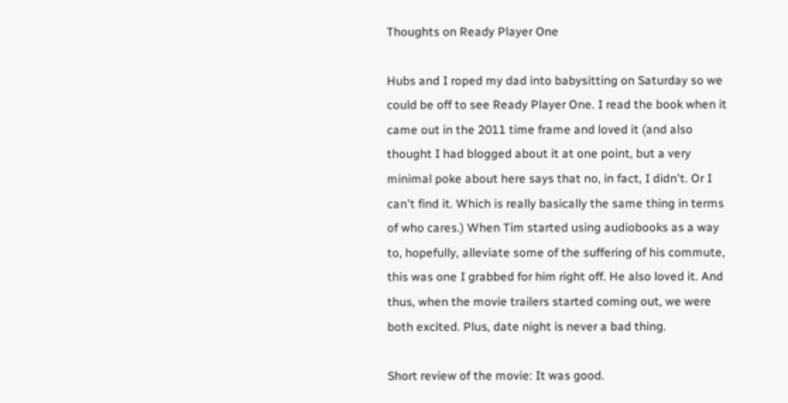Thoughts on Ready Player One

Hubs and I roped my dad into babysitting on Saturday so we could be off to see Ready Player One. I read the book when it came out in the 2011 time frame and loved it (and also thought I had blogged about it at one point, but a very minimal poke about here says that no, in fact, I didn't. Or I can't find it. Which is really basically the same thing in terms of who cares.) When Tim started using audiobooks as a way to, hopefully, alleviate some of the suffering of his commute, this was one I grabbed for him right off. He also loved it. And thus, when the movie trailers started coming out, we were both excited. Plus, date night is never a bad thing.

Short review of the movie: It was good.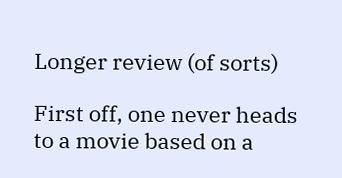Longer review (of sorts)

First off, one never heads to a movie based on a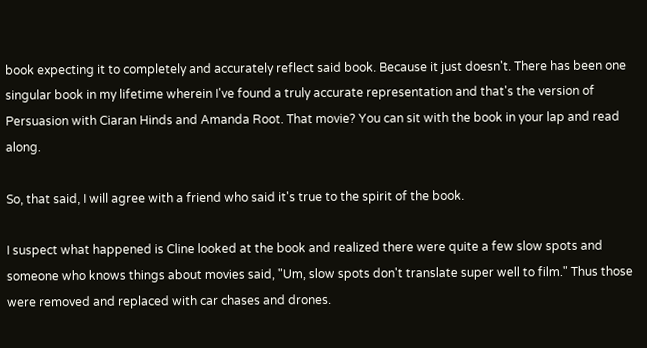book expecting it to completely and accurately reflect said book. Because it just doesn't. There has been one singular book in my lifetime wherein I've found a truly accurate representation and that's the version of Persuasion with Ciaran Hinds and Amanda Root. That movie? You can sit with the book in your lap and read along.

So, that said, I will agree with a friend who said it's true to the spirit of the book.

I suspect what happened is Cline looked at the book and realized there were quite a few slow spots and someone who knows things about movies said, "Um, slow spots don't translate super well to film." Thus those were removed and replaced with car chases and drones.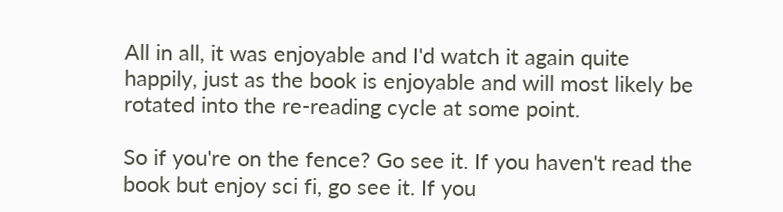All in all, it was enjoyable and I'd watch it again quite happily, just as the book is enjoyable and will most likely be rotated into the re-reading cycle at some point.

So if you're on the fence? Go see it. If you haven't read the book but enjoy sci fi, go see it. If you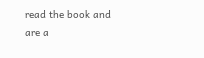read the book and are a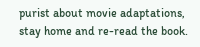purist about movie adaptations, stay home and re-read the book.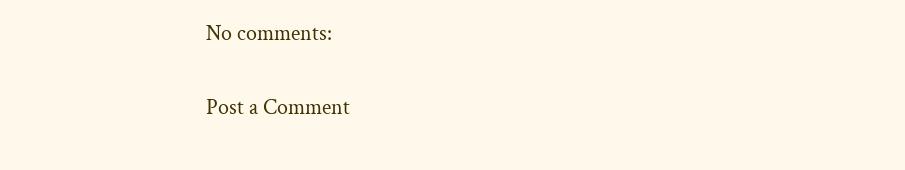No comments:

Post a Comment